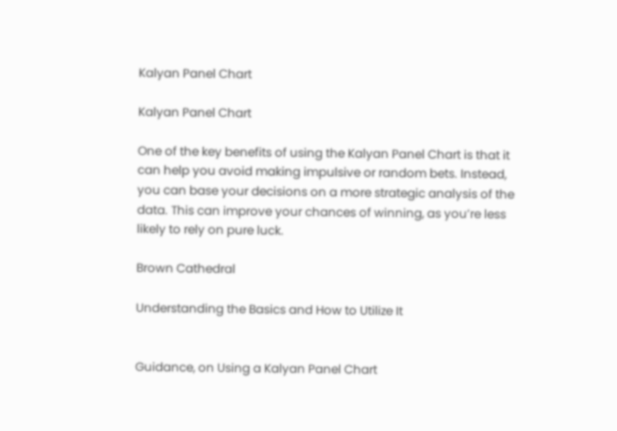Kalyan Panel Chart

Kalyan Panel Chart

One of the key benefits of using the Kalyan Panel Chart is that it can help you avoid making impulsive or random bets. Instead, you can base your decisions on a more strategic analysis of the data. This can improve your chances of winning, as you’re less likely to rely on pure luck.

Brown Cathedral

Understanding the Basics and How to Utilize It


Guidance, on Using a Kalyan Panel Chart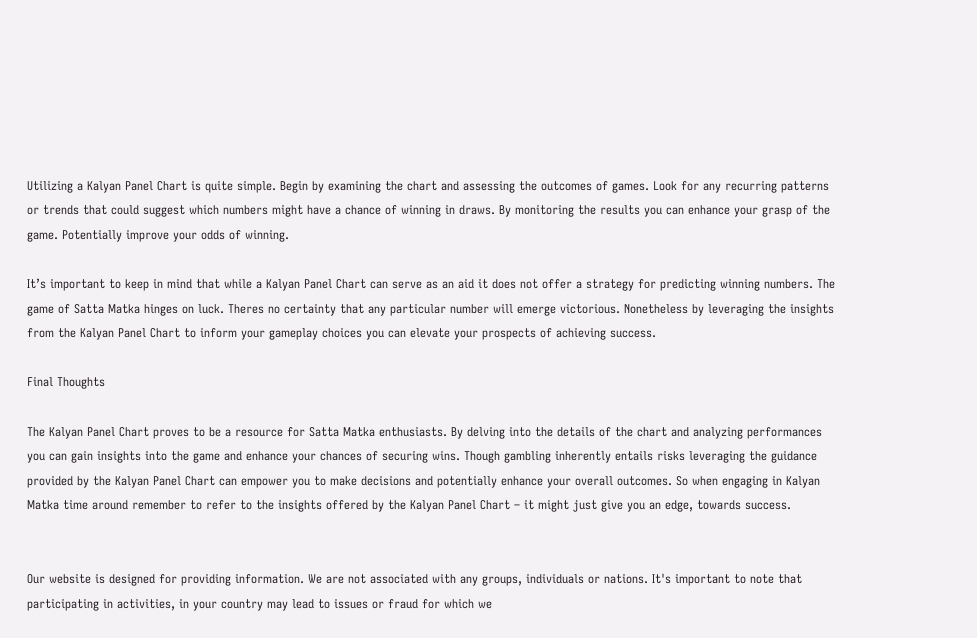Utilizing a Kalyan Panel Chart is quite simple. Begin by examining the chart and assessing the outcomes of games. Look for any recurring patterns or trends that could suggest which numbers might have a chance of winning in draws. By monitoring the results you can enhance your grasp of the game. Potentially improve your odds of winning.

It’s important to keep in mind that while a Kalyan Panel Chart can serve as an aid it does not offer a strategy for predicting winning numbers. The game of Satta Matka hinges on luck. Theres no certainty that any particular number will emerge victorious. Nonetheless by leveraging the insights from the Kalyan Panel Chart to inform your gameplay choices you can elevate your prospects of achieving success.

Final Thoughts

The Kalyan Panel Chart proves to be a resource for Satta Matka enthusiasts. By delving into the details of the chart and analyzing performances you can gain insights into the game and enhance your chances of securing wins. Though gambling inherently entails risks leveraging the guidance provided by the Kalyan Panel Chart can empower you to make decisions and potentially enhance your overall outcomes. So when engaging in Kalyan Matka time around remember to refer to the insights offered by the Kalyan Panel Chart – it might just give you an edge, towards success.


Our website is designed for providing information. We are not associated with any groups, individuals or nations. It's important to note that participating in activities, in your country may lead to issues or fraud for which we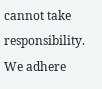cannot take responsibility. We adhere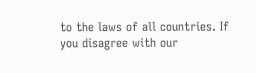to the laws of all countries. If you disagree with our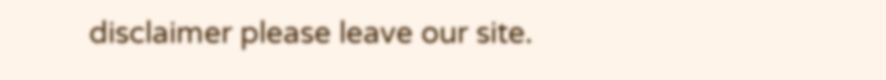disclaimer please leave our site.